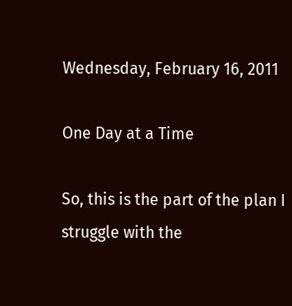Wednesday, February 16, 2011

One Day at a Time

So, this is the part of the plan I struggle with the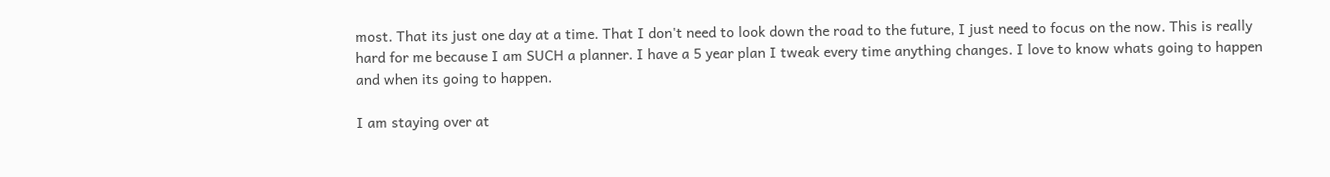most. That its just one day at a time. That I don't need to look down the road to the future, I just need to focus on the now. This is really hard for me because I am SUCH a planner. I have a 5 year plan I tweak every time anything changes. I love to know whats going to happen and when its going to happen.

I am staying over at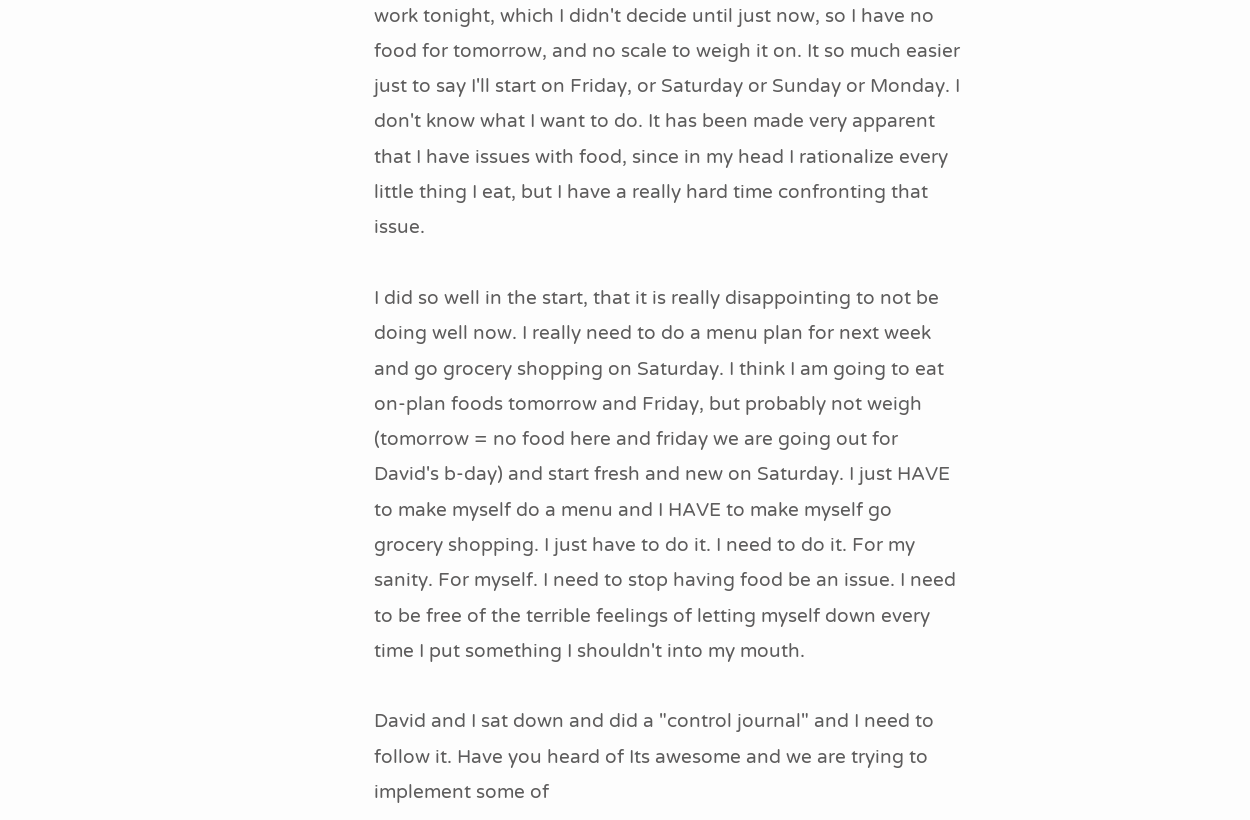work tonight, which I didn't decide until just now, so I have no food for tomorrow, and no scale to weigh it on. It so much easier just to say I'll start on Friday, or Saturday or Sunday or Monday. I don't know what I want to do. It has been made very apparent that I have issues with food, since in my head I rationalize every little thing I eat, but I have a really hard time confronting that issue.

I did so well in the start, that it is really disappointing to not be doing well now. I really need to do a menu plan for next week and go grocery shopping on Saturday. I think I am going to eat on-plan foods tomorrow and Friday, but probably not weigh (tomorrow = no food here and friday we are going out for David's b-day) and start fresh and new on Saturday. I just HAVE to make myself do a menu and I HAVE to make myself go grocery shopping. I just have to do it. I need to do it. For my sanity. For myself. I need to stop having food be an issue. I need to be free of the terrible feelings of letting myself down every time I put something I shouldn't into my mouth.

David and I sat down and did a "control journal" and I need to follow it. Have you heard of Its awesome and we are trying to implement some of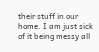their stuff in our home. I am just sick of it being messy all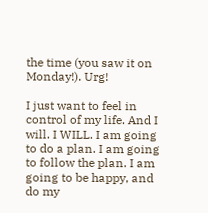the time (you saw it on Monday!). Urg!

I just want to feel in control of my life. And I will. I WILL. I am going to do a plan. I am going to follow the plan. I am going to be happy, and do my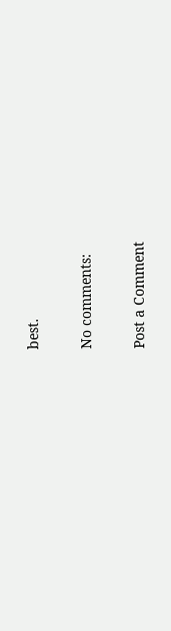best.

No comments:

Post a Comment